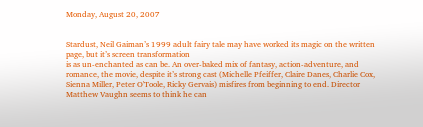Monday, August 20, 2007


Stardust, Neil Gaiman’s 1999 adult fairy tale may have worked its magic on the written page, but it’s screen transformation
is as un-enchanted as can be. An over-baked mix of fantasy, action-adventure, and romance, the movie, despite it’s strong cast (Michelle Pfeiffer, Claire Danes, Charlie Cox, Sienna Miller, Peter O'Toole, Ricky Gervais) misfires from beginning to end. Director Matthew Vaughn seems to think he can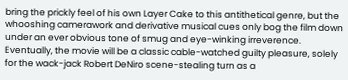bring the prickly feel of his own Layer Cake to this antithetical genre, but the whooshing camerawork and derivative musical cues only bog the film down under an ever obvious tone of smug and eye-winking irreverence. Eventually, the movie will be a classic cable-watched guilty pleasure, solely for the wack-jack Robert DeNiro scene-stealing turn as a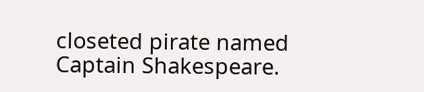closeted pirate named Captain Shakespeare.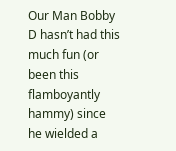Our Man Bobby D hasn’t had this much fun (or been this flamboyantly hammy) since he wielded a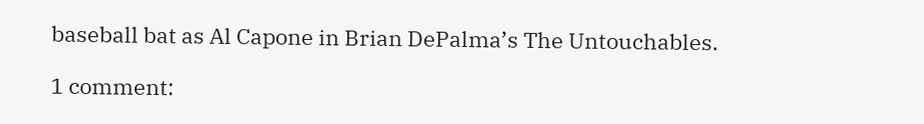baseball bat as Al Capone in Brian DePalma’s The Untouchables.

1 comment: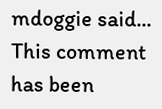mdoggie said...
This comment has been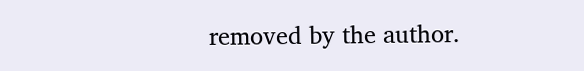removed by the author.